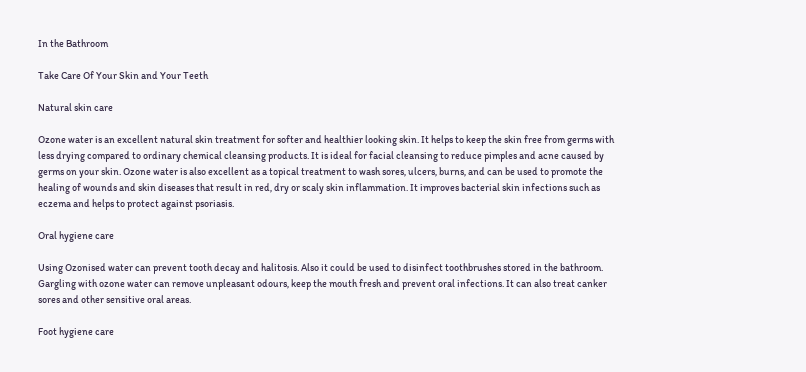In the Bathroom

Take Care Of Your Skin and Your Teeth

Natural skin care

Ozone water is an excellent natural skin treatment for softer and healthier looking skin. It helps to keep the skin free from germs with less drying compared to ordinary chemical cleansing products. It is ideal for facial cleansing to reduce pimples and acne caused by germs on your skin. Ozone water is also excellent as a topical treatment to wash sores, ulcers, burns, and can be used to promote the healing of wounds and skin diseases that result in red, dry or scaly skin inflammation. It improves bacterial skin infections such as eczema and helps to protect against psoriasis.

Oral hygiene care

Using Ozonised water can prevent tooth decay and halitosis. Also it could be used to disinfect toothbrushes stored in the bathroom. Gargling with ozone water can remove unpleasant odours, keep the mouth fresh and prevent oral infections. It can also treat canker sores and other sensitive oral areas.

Foot hygiene care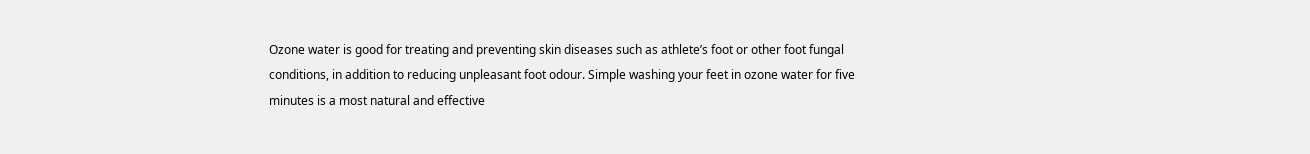Ozone water is good for treating and preventing skin diseases such as athlete’s foot or other foot fungal conditions, in addition to reducing unpleasant foot odour. Simple washing your feet in ozone water for five minutes is a most natural and effective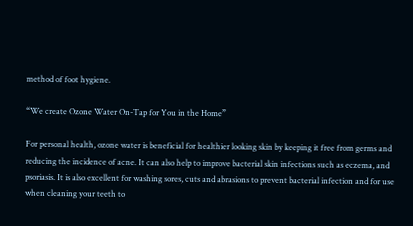method of foot hygiene.

“We create Ozone Water On-Tap for You in the Home”

For personal health, ozone water is beneficial for healthier looking skin by keeping it free from germs and reducing the incidence of acne. It can also help to improve bacterial skin infections such as eczema, and psoriasis. It is also excellent for washing sores, cuts and abrasions to prevent bacterial infection and for use when cleaning your teeth to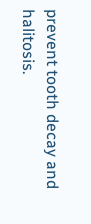prevent tooth decay and halitosis.